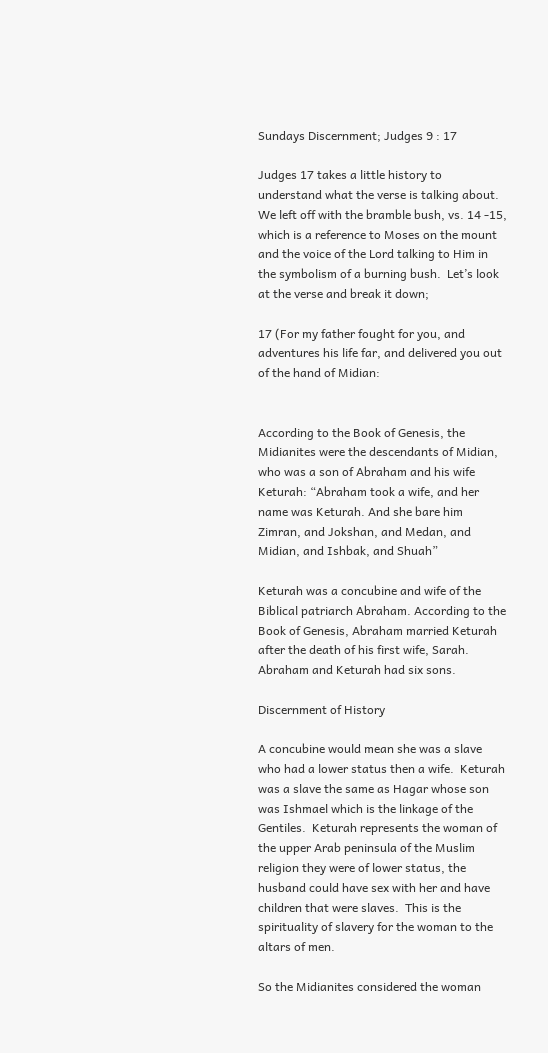Sundays Discernment; Judges 9 : 17

Judges 17 takes a little history to understand what the verse is talking about.  We left off with the bramble bush, vs. 14 -15, which is a reference to Moses on the mount and the voice of the Lord talking to Him in the symbolism of a burning bush.  Let’s look at the verse and break it down;

17 (For my father fought for you, and adventures his life far, and delivered you out of the hand of Midian:


According to the Book of Genesis, the Midianites were the descendants of Midian, who was a son of Abraham and his wife Keturah: “Abraham took a wife, and her name was Keturah. And she bare him Zimran, and Jokshan, and Medan, and Midian, and Ishbak, and Shuah”

Keturah was a concubine and wife of the Biblical patriarch Abraham. According to the Book of Genesis, Abraham married Keturah after the death of his first wife, Sarah. Abraham and Keturah had six sons.

Discernment of History

A concubine would mean she was a slave who had a lower status then a wife.  Keturah was a slave the same as Hagar whose son was Ishmael which is the linkage of the Gentiles.  Keturah represents the woman of the upper Arab peninsula of the Muslim religion they were of lower status, the husband could have sex with her and have children that were slaves.  This is the spirituality of slavery for the woman to the altars of men.

So the Midianites considered the woman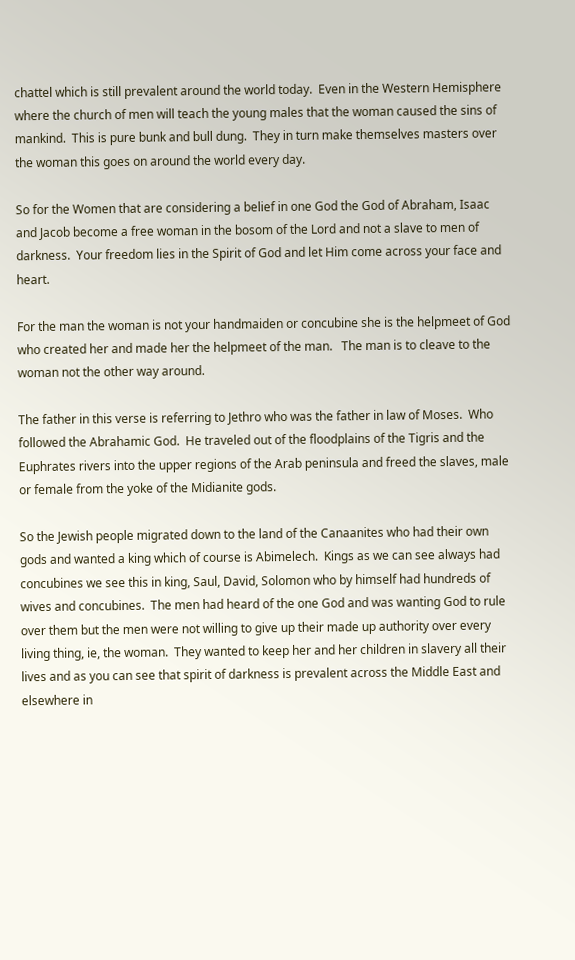chattel which is still prevalent around the world today.  Even in the Western Hemisphere where the church of men will teach the young males that the woman caused the sins of mankind.  This is pure bunk and bull dung.  They in turn make themselves masters over the woman this goes on around the world every day.

So for the Women that are considering a belief in one God the God of Abraham, Isaac and Jacob become a free woman in the bosom of the Lord and not a slave to men of darkness.  Your freedom lies in the Spirit of God and let Him come across your face and heart.

For the man the woman is not your handmaiden or concubine she is the helpmeet of God who created her and made her the helpmeet of the man.   The man is to cleave to the woman not the other way around.

The father in this verse is referring to Jethro who was the father in law of Moses.  Who followed the Abrahamic God.  He traveled out of the floodplains of the Tigris and the Euphrates rivers into the upper regions of the Arab peninsula and freed the slaves, male or female from the yoke of the Midianite gods.

So the Jewish people migrated down to the land of the Canaanites who had their own gods and wanted a king which of course is Abimelech.  Kings as we can see always had concubines we see this in king, Saul, David, Solomon who by himself had hundreds of wives and concubines.  The men had heard of the one God and was wanting God to rule over them but the men were not willing to give up their made up authority over every living thing, ie, the woman.  They wanted to keep her and her children in slavery all their lives and as you can see that spirit of darkness is prevalent across the Middle East and elsewhere in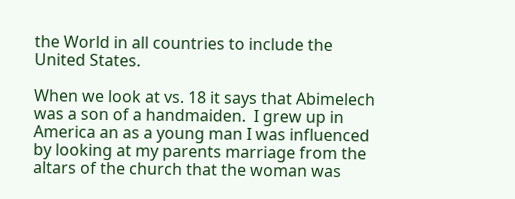the World in all countries to include the United States.

When we look at vs. 18 it says that Abimelech was a son of a handmaiden.  I grew up in America an as a young man I was influenced by looking at my parents marriage from the altars of the church that the woman was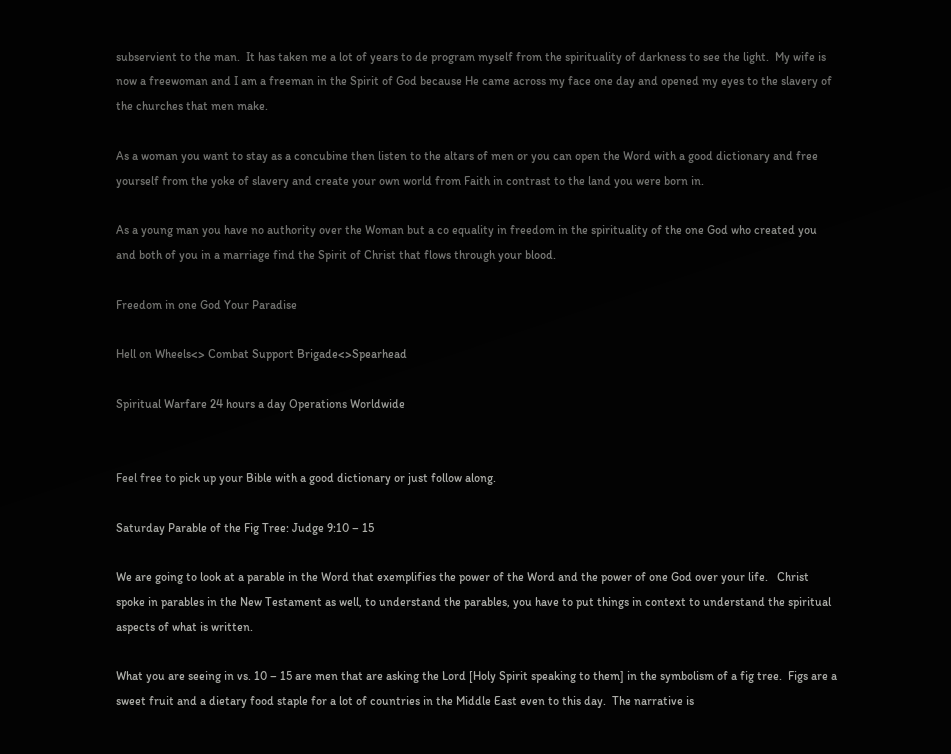subservient to the man.  It has taken me a lot of years to de program myself from the spirituality of darkness to see the light.  My wife is now a freewoman and I am a freeman in the Spirit of God because He came across my face one day and opened my eyes to the slavery of the churches that men make.

As a woman you want to stay as a concubine then listen to the altars of men or you can open the Word with a good dictionary and free yourself from the yoke of slavery and create your own world from Faith in contrast to the land you were born in.

As a young man you have no authority over the Woman but a co equality in freedom in the spirituality of the one God who created you and both of you in a marriage find the Spirit of Christ that flows through your blood.

Freedom in one God Your Paradise

Hell on Wheels<> Combat Support Brigade<>Spearhead

Spiritual Warfare 24 hours a day Operations Worldwide


Feel free to pick up your Bible with a good dictionary or just follow along.

Saturday Parable of the Fig Tree: Judge 9:10 – 15

We are going to look at a parable in the Word that exemplifies the power of the Word and the power of one God over your life.   Christ spoke in parables in the New Testament as well, to understand the parables, you have to put things in context to understand the spiritual aspects of what is written.

What you are seeing in vs. 10 – 15 are men that are asking the Lord [Holy Spirit speaking to them] in the symbolism of a fig tree.  Figs are a sweet fruit and a dietary food staple for a lot of countries in the Middle East even to this day.  The narrative is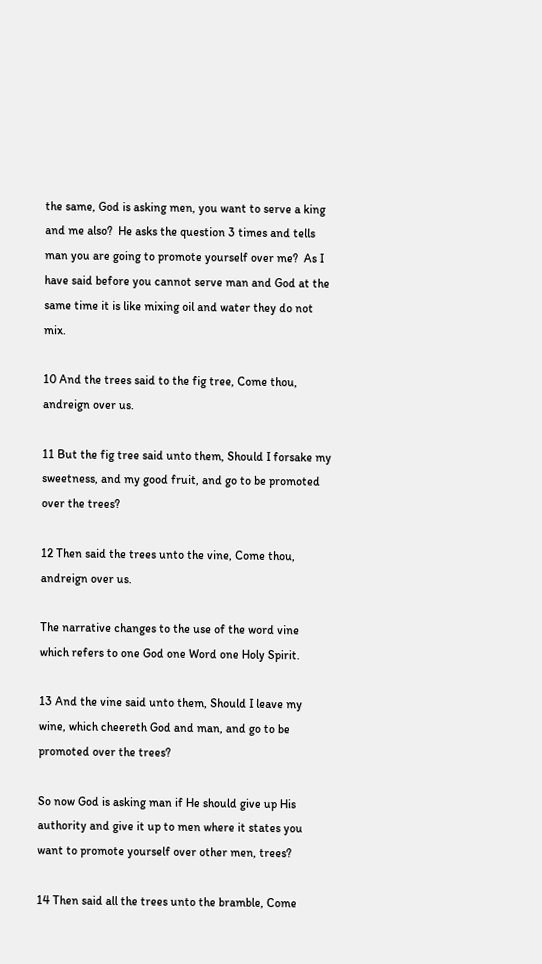the same, God is asking men, you want to serve a king and me also?  He asks the question 3 times and tells man you are going to promote yourself over me?  As I have said before you cannot serve man and God at the same time it is like mixing oil and water they do not mix.

10 And the trees said to the fig tree, Come thou, andreign over us.

11 But the fig tree said unto them, Should I forsake my sweetness, and my good fruit, and go to be promoted over the trees?

12 Then said the trees unto the vine, Come thou, andreign over us.

The narrative changes to the use of the word vine which refers to one God one Word one Holy Spirit.

13 And the vine said unto them, Should I leave my wine, which cheereth God and man, and go to be promoted over the trees?

So now God is asking man if He should give up His authority and give it up to men where it states you want to promote yourself over other men, trees?

14 Then said all the trees unto the bramble, Come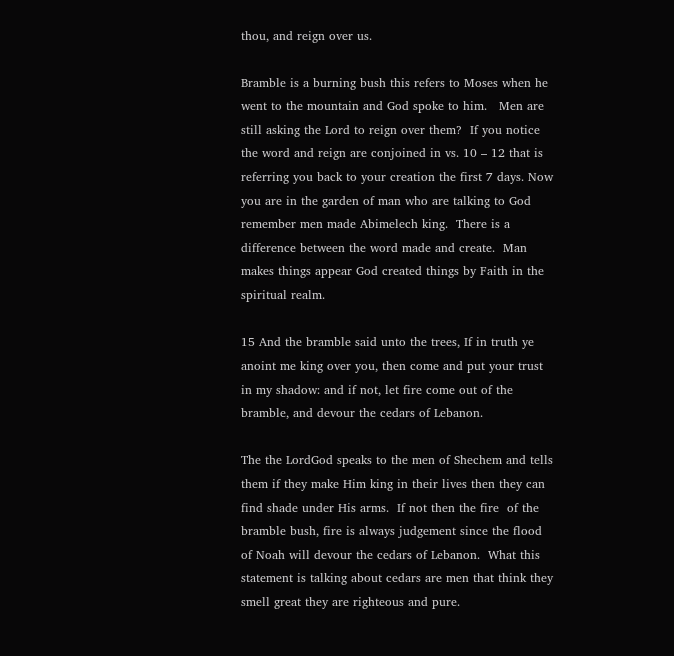thou, and reign over us.

Bramble is a burning bush this refers to Moses when he went to the mountain and God spoke to him.   Men are still asking the Lord to reign over them?  If you notice the word and reign are conjoined in vs. 10 – 12 that is referring you back to your creation the first 7 days. Now you are in the garden of man who are talking to God remember men made Abimelech king.  There is a difference between the word made and create.  Man makes things appear God created things by Faith in the spiritual realm.

15 And the bramble said unto the trees, If in truth ye anoint me king over you, then come and put your trust in my shadow: and if not, let fire come out of the bramble, and devour the cedars of Lebanon.

The the LordGod speaks to the men of Shechem and tells them if they make Him king in their lives then they can find shade under His arms.  If not then the fire  of the bramble bush, fire is always judgement since the flood of Noah will devour the cedars of Lebanon.  What this statement is talking about cedars are men that think they smell great they are righteous and pure.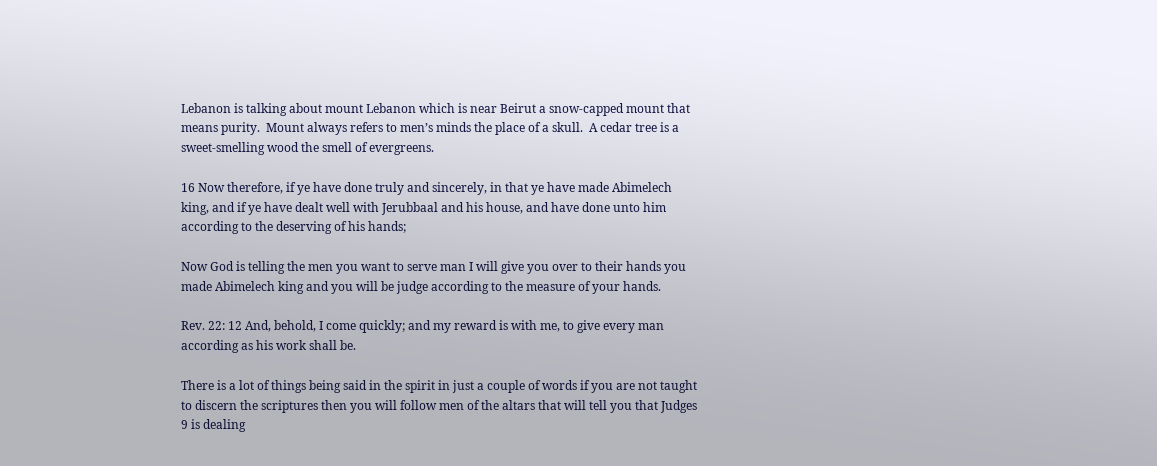Lebanon is talking about mount Lebanon which is near Beirut a snow-capped mount that means purity.  Mount always refers to men’s minds the place of a skull.  A cedar tree is a sweet-smelling wood the smell of evergreens.

16 Now therefore, if ye have done truly and sincerely, in that ye have made Abimelech king, and if ye have dealt well with Jerubbaal and his house, and have done unto him according to the deserving of his hands;

Now God is telling the men you want to serve man I will give you over to their hands you made Abimelech king and you will be judge according to the measure of your hands.

Rev. 22: 12 And, behold, I come quickly; and my reward is with me, to give every man according as his work shall be.

There is a lot of things being said in the spirit in just a couple of words if you are not taught to discern the scriptures then you will follow men of the altars that will tell you that Judges 9 is dealing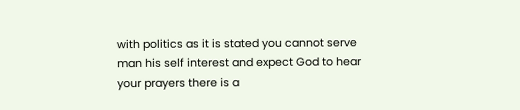with politics as it is stated you cannot serve man his self interest and expect God to hear your prayers there is a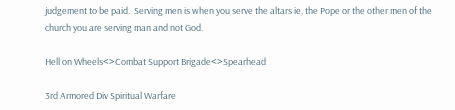judgement to be paid.  Serving men is when you serve the altars ie, the Pope or the other men of the church you are serving man and not God.

Hell on Wheels<>Combat Support Brigade<>Spearhead

3rd Armored Div Spiritual Warfare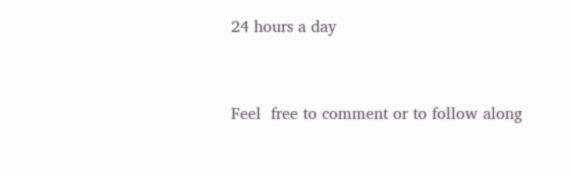24 hours a day


Feel  free to comment or to follow along